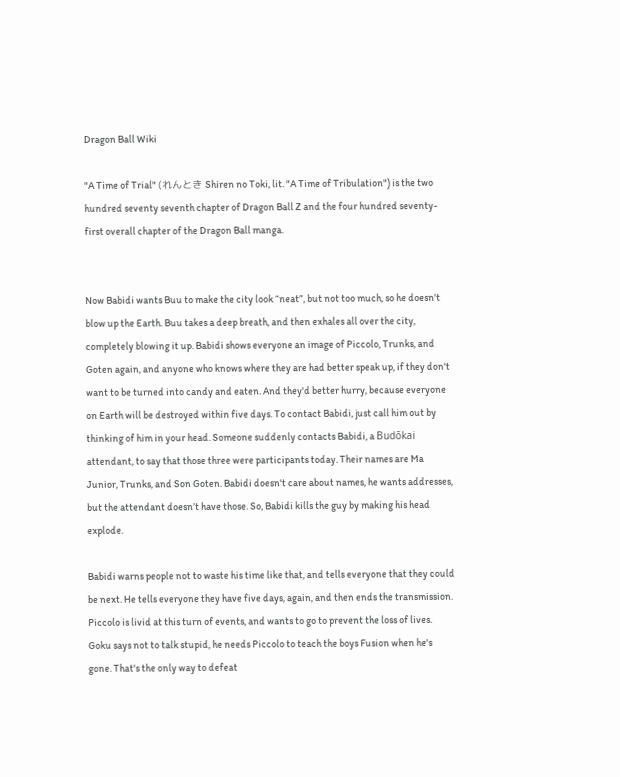Dragon Ball Wiki

"A Time of Trial" (れんとき Shiren no Toki, lit. "A Time of Tribulation") is the two hundred seventy seventh chapter of Dragon Ball Z and the four hundred seventy-first overall chapter of the Dragon Ball manga.


Now Babidi wants Buu to make the city look “neat”, but not too much, so he doesn't blow up the Earth. Buu takes a deep breath, and then exhales all over the city, completely blowing it up. Babidi shows everyone an image of Piccolo, Trunks, and Goten again, and anyone who knows where they are had better speak up, if they don't want to be turned into candy and eaten. And they'd better hurry, because everyone on Earth will be destroyed within five days. To contact Babidi, just call him out by thinking of him in your head. Someone suddenly contacts Babidi, a Budōkai attendant, to say that those three were participants today. Their names are Ma Junior, Trunks, and Son Goten. Babidi doesn't care about names, he wants addresses, but the attendant doesn’t have those. So, Babidi kills the guy by making his head explode.

Babidi warns people not to waste his time like that, and tells everyone that they could be next. He tells everyone they have five days, again, and then ends the transmission. Piccolo is livid at this turn of events, and wants to go to prevent the loss of lives. Goku says not to talk stupid, he needs Piccolo to teach the boys Fusion when he's gone. That's the only way to defeat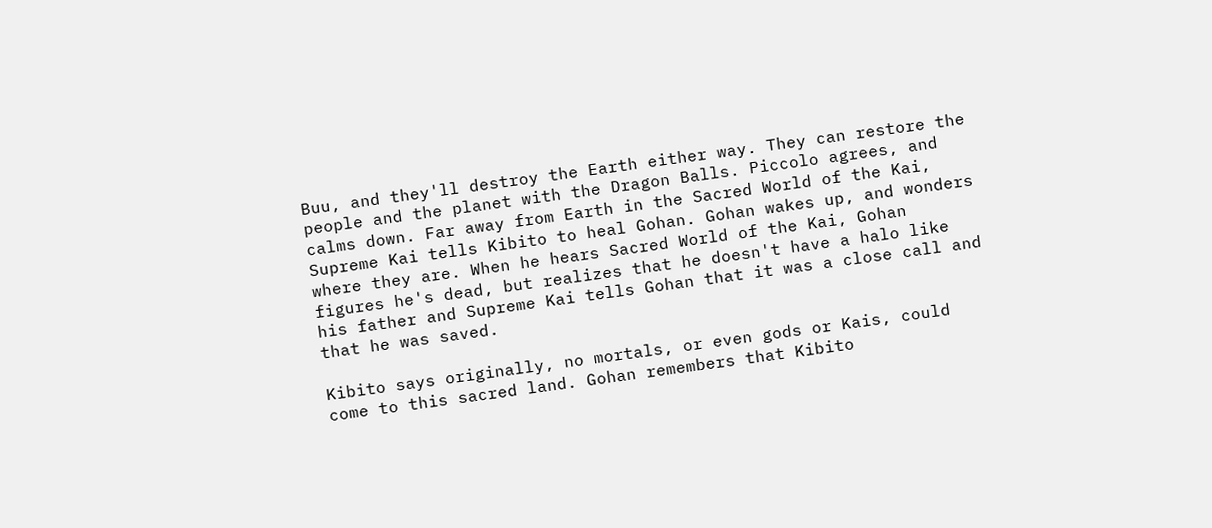Buu, and they'll destroy the Earth either way. They can restore the people and the planet with the Dragon Balls. Piccolo agrees, and calms down. Far away from Earth in the Sacred World of the Kai, Supreme Kai tells Kibito to heal Gohan. Gohan wakes up, and wonders where they are. When he hears Sacred World of the Kai, Gohan figures he's dead, but realizes that he doesn't have a halo like his father and Supreme Kai tells Gohan that it was a close call and that he was saved.

Kibito says originally, no mortals, or even gods or Kais, could come to this sacred land. Gohan remembers that Kibito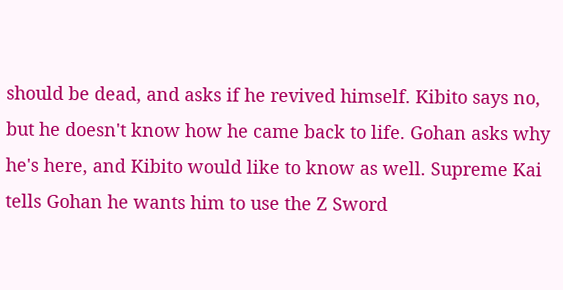should be dead, and asks if he revived himself. Kibito says no, but he doesn't know how he came back to life. Gohan asks why he's here, and Kibito would like to know as well. Supreme Kai tells Gohan he wants him to use the Z Sword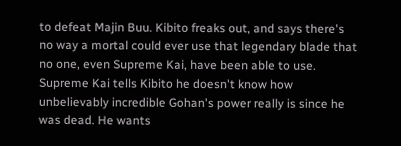to defeat Majin Buu. Kibito freaks out, and says there's no way a mortal could ever use that legendary blade that no one, even Supreme Kai, have been able to use. Supreme Kai tells Kibito he doesn't know how unbelievably incredible Gohan's power really is since he was dead. He wants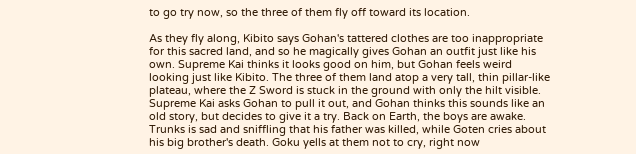to go try now, so the three of them fly off toward its location.

As they fly along, Kibito says Gohan's tattered clothes are too inappropriate for this sacred land, and so he magically gives Gohan an outfit just like his own. Supreme Kai thinks it looks good on him, but Gohan feels weird looking just like Kibito. The three of them land atop a very tall, thin pillar-like plateau, where the Z Sword is stuck in the ground with only the hilt visible. Supreme Kai asks Gohan to pull it out, and Gohan thinks this sounds like an old story, but decides to give it a try. Back on Earth, the boys are awake. Trunks is sad and sniffling that his father was killed, while Goten cries about his big brother's death. Goku yells at them not to cry, right now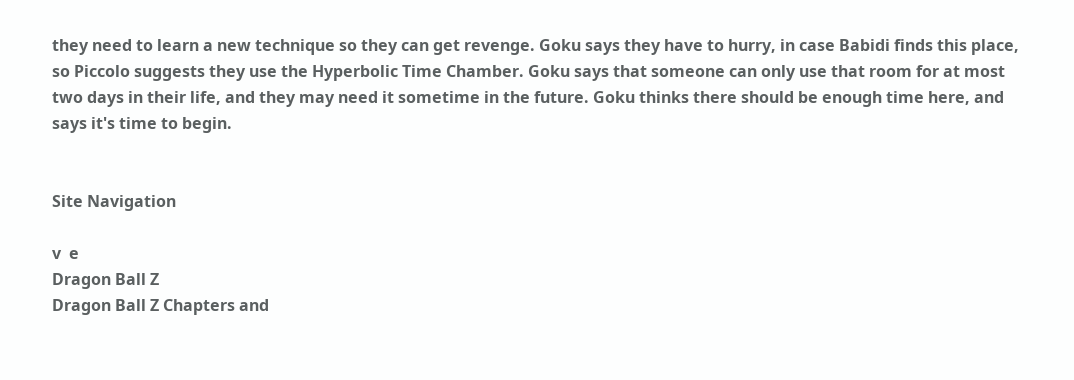they need to learn a new technique so they can get revenge. Goku says they have to hurry, in case Babidi finds this place, so Piccolo suggests they use the Hyperbolic Time Chamber. Goku says that someone can only use that room for at most two days in their life, and they may need it sometime in the future. Goku thinks there should be enough time here, and says it's time to begin.


Site Navigation

v  e
Dragon Ball Z
Dragon Ball Z Chapters and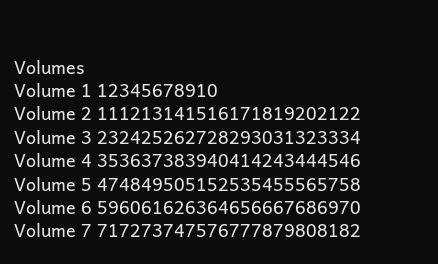Volumes
Volume 1 12345678910
Volume 2 111213141516171819202122
Volume 3 232425262728293031323334
Volume 4 353637383940414243444546
Volume 5 474849505152535455565758
Volume 6 596061626364656667686970
Volume 7 717273747576777879808182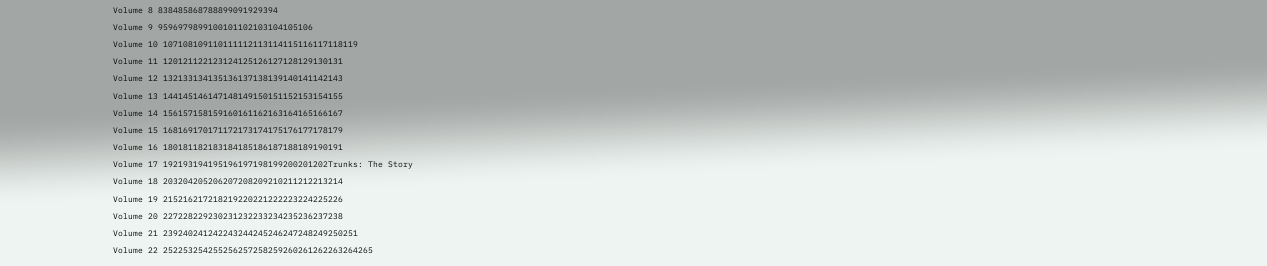Volume 8 838485868788899091929394
Volume 9 9596979899100101102103104105106
Volume 10 107108109110111112113114115116117118119
Volume 11 120121122123124125126127128129130131
Volume 12 132133134135136137138139140141142143
Volume 13 144145146147148149150151152153154155
Volume 14 156157158159160161162163164165166167
Volume 15 168169170171172173174175176177178179
Volume 16 180181182183184185186187188189190191
Volume 17 192193194195196197198199200201202Trunks: The Story
Volume 18 203204205206207208209210211212213214
Volume 19 215216217218219220221222223224225226
Volume 20 227228229230231232233234235236237238
Volume 21 239240241242243244245246247248249250251
Volume 22 252253254255256257258259260261262263264265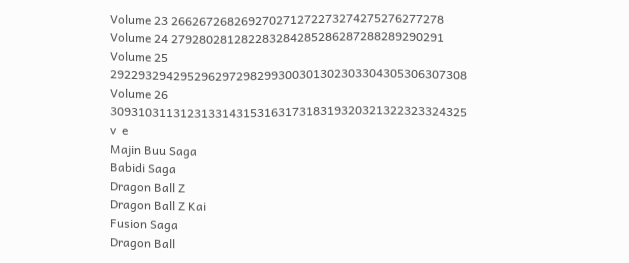Volume 23 266267268269270271272273274275276277278
Volume 24 279280281282283284285286287288289290291
Volume 25 292293294295296297298299300301302303304305306307308
Volume 26 309310311312313314315316317318319320321322323324325
v  e
Majin Buu Saga
Babidi Saga
Dragon Ball Z
Dragon Ball Z Kai
Fusion Saga
Dragon Ball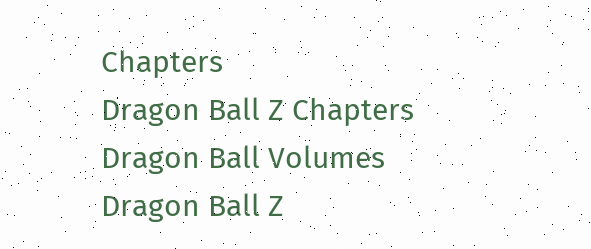Chapters
Dragon Ball Z Chapters
Dragon Ball Volumes
Dragon Ball Z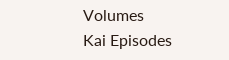Volumes
Kai Episodes